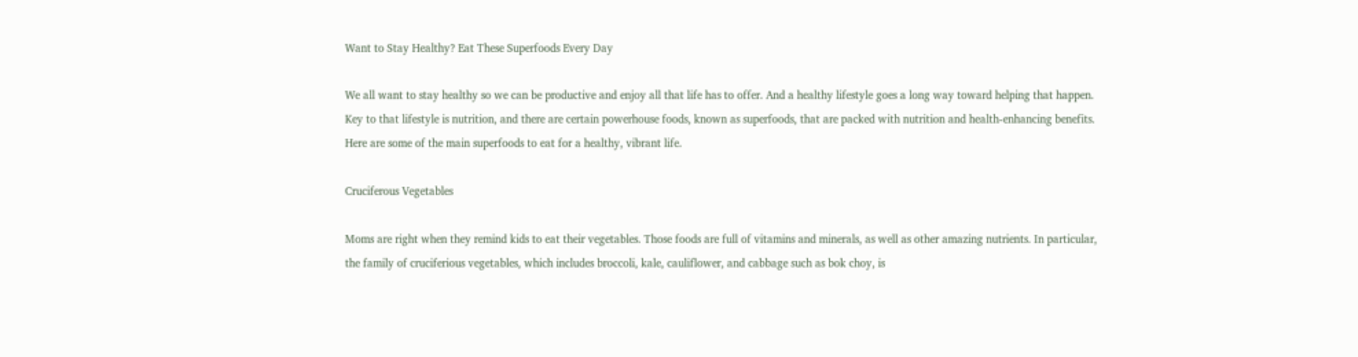Want to Stay Healthy? Eat These Superfoods Every Day

We all want to stay healthy so we can be productive and enjoy all that life has to offer. And a healthy lifestyle goes a long way toward helping that happen. Key to that lifestyle is nutrition, and there are certain powerhouse foods, known as superfoods, that are packed with nutrition and health-enhancing benefits. Here are some of the main superfoods to eat for a healthy, vibrant life.

Cruciferous Vegetables

Moms are right when they remind kids to eat their vegetables. Those foods are full of vitamins and minerals, as well as other amazing nutrients. In particular, the family of cruciferious vegetables, which includes broccoli, kale, cauliflower, and cabbage such as bok choy, is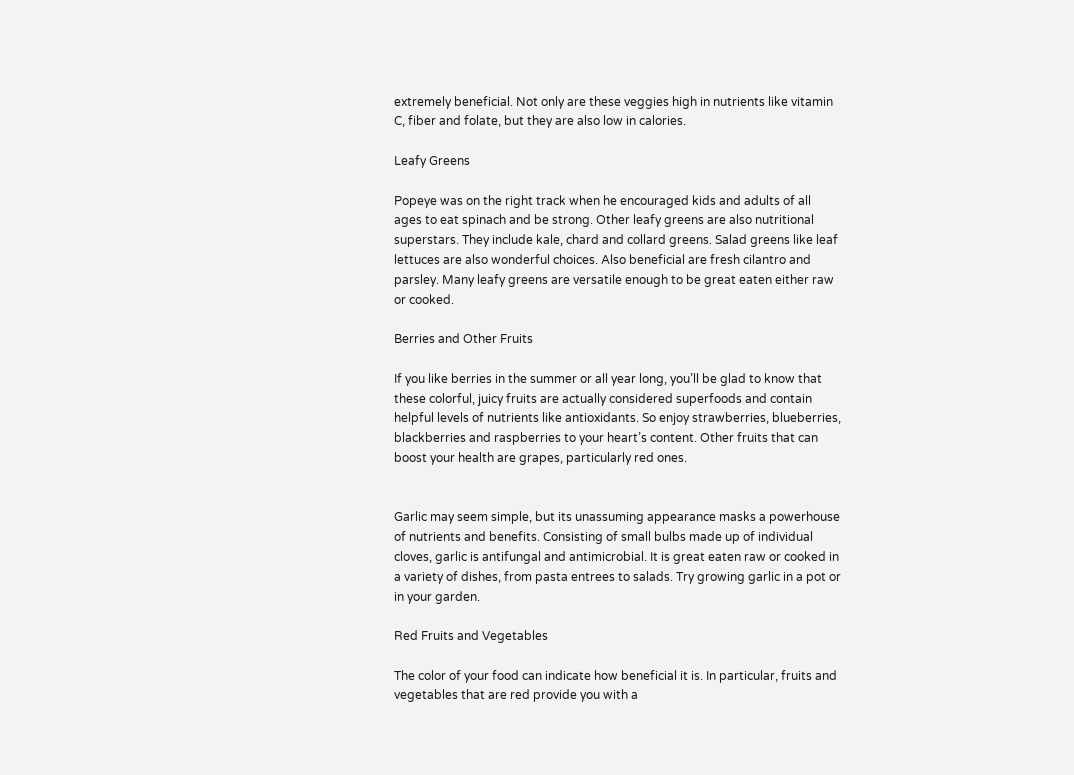extremely beneficial. Not only are these veggies high in nutrients like vitamin C, fiber and folate, but they are also low in calories.

Leafy Greens

Popeye was on the right track when he encouraged kids and adults of all ages to eat spinach and be strong. Other leafy greens are also nutritional superstars. They include kale, chard and collard greens. Salad greens like leaf lettuces are also wonderful choices. Also beneficial are fresh cilantro and parsley. Many leafy greens are versatile enough to be great eaten either raw or cooked.

Berries and Other Fruits

If you like berries in the summer or all year long, you’ll be glad to know that these colorful, juicy fruits are actually considered superfoods and contain helpful levels of nutrients like antioxidants. So enjoy strawberries, blueberries, blackberries and raspberries to your heart’s content. Other fruits that can boost your health are grapes, particularly red ones.


Garlic may seem simple, but its unassuming appearance masks a powerhouse of nutrients and benefits. Consisting of small bulbs made up of individual cloves, garlic is antifungal and antimicrobial. It is great eaten raw or cooked in a variety of dishes, from pasta entrees to salads. Try growing garlic in a pot or in your garden.

Red Fruits and Vegetables

The color of your food can indicate how beneficial it is. In particular, fruits and vegetables that are red provide you with a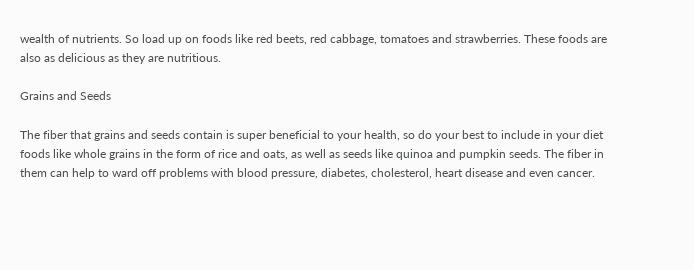wealth of nutrients. So load up on foods like red beets, red cabbage, tomatoes and strawberries. These foods are also as delicious as they are nutritious.

Grains and Seeds

The fiber that grains and seeds contain is super beneficial to your health, so do your best to include in your diet foods like whole grains in the form of rice and oats, as well as seeds like quinoa and pumpkin seeds. The fiber in them can help to ward off problems with blood pressure, diabetes, cholesterol, heart disease and even cancer.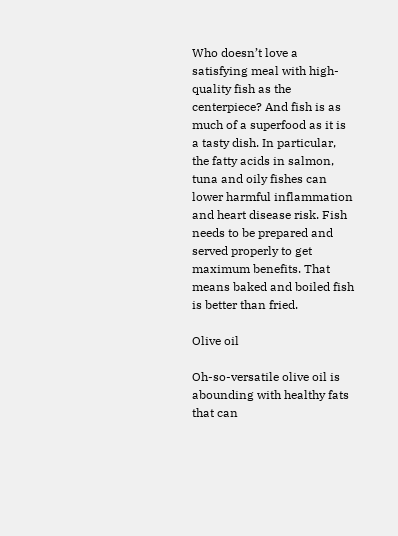Who doesn’t love a satisfying meal with high-quality fish as the centerpiece? And fish is as much of a superfood as it is a tasty dish. In particular, the fatty acids in salmon, tuna and oily fishes can lower harmful inflammation and heart disease risk. Fish needs to be prepared and served properly to get maximum benefits. That means baked and boiled fish is better than fried.

Olive oil

Oh-so-versatile olive oil is abounding with healthy fats that can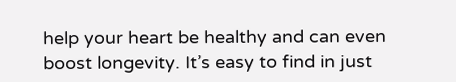help your heart be healthy and can even boost longevity. It’s easy to find in just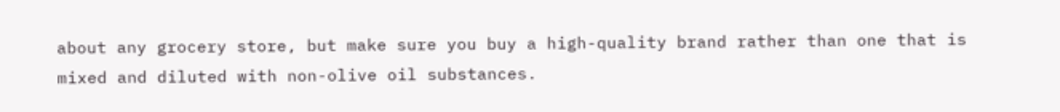about any grocery store, but make sure you buy a high-quality brand rather than one that is mixed and diluted with non-olive oil substances.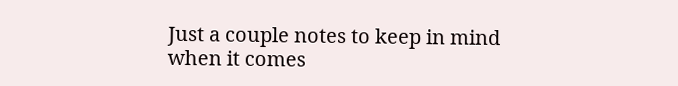Just a couple notes to keep in mind when it comes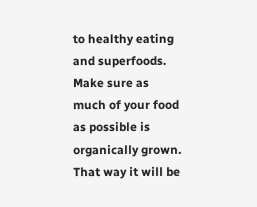to healthy eating and superfoods. Make sure as much of your food as possible is organically grown. That way it will be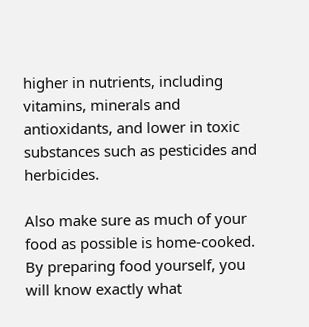higher in nutrients, including vitamins, minerals and antioxidants, and lower in toxic substances such as pesticides and herbicides.

Also make sure as much of your food as possible is home-cooked. By preparing food yourself, you will know exactly what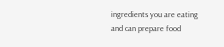ingredients you are eating and can prepare food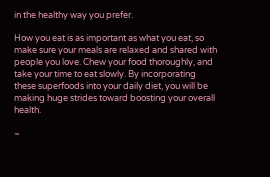in the healthy way you prefer.

How you eat is as important as what you eat, so make sure your meals are relaxed and shared with people you love. Chew your food thoroughly, and take your time to eat slowly. By incorporating these superfoods into your daily diet, you will be making huge strides toward boosting your overall health.

~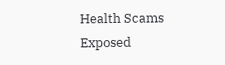Health Scams Exposed